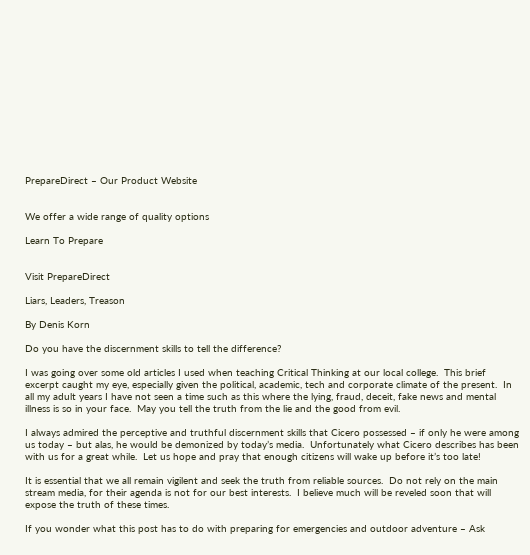PrepareDirect – Our Product Website


We offer a wide range of quality options

Learn To Prepare


Visit PrepareDirect

Liars, Leaders, Treason

By Denis Korn

Do you have the discernment skills to tell the difference?

I was going over some old articles I used when teaching Critical Thinking at our local college.  This brief excerpt caught my eye, especially given the political, academic, tech and corporate climate of the present.  In all my adult years I have not seen a time such as this where the lying, fraud, deceit, fake news and mental illness is so in your face.  May you tell the truth from the lie and the good from evil.

I always admired the perceptive and truthful discernment skills that Cicero possessed – if only he were among us today – but alas, he would be demonized by today’s media.  Unfortunately what Cicero describes has been with us for a great while.  Let us hope and pray that enough citizens will wake up before it’s too late!

It is essential that we all remain vigilent and seek the truth from reliable sources.  Do not rely on the main stream media, for their agenda is not for our best interests.  I believe much will be reveled soon that will expose the truth of these times.

If you wonder what this post has to do with preparing for emergencies and outdoor adventure – Ask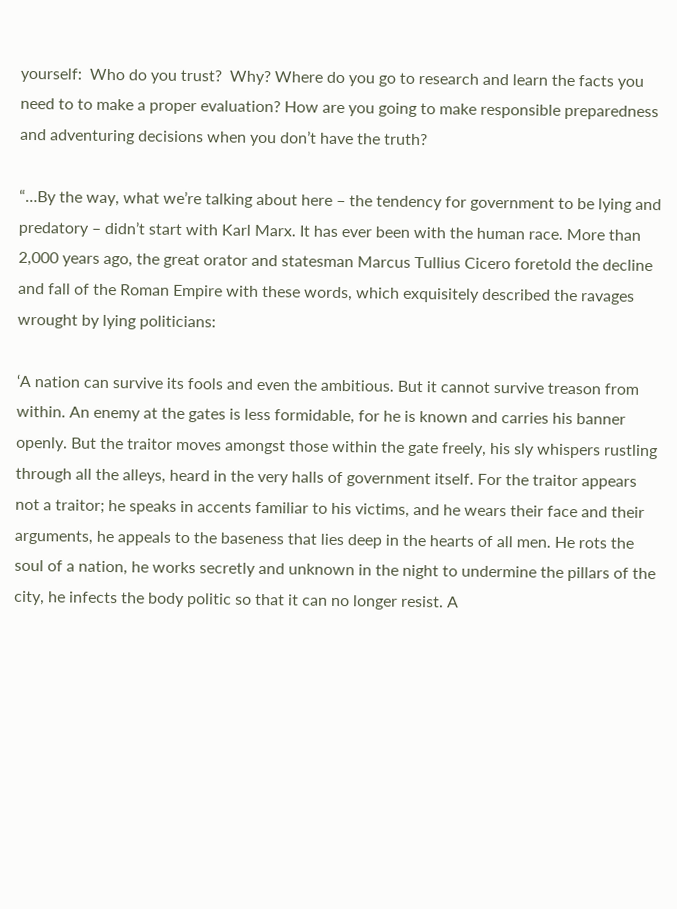yourself:  Who do you trust?  Why? Where do you go to research and learn the facts you need to to make a proper evaluation? How are you going to make responsible preparedness and adventuring decisions when you don’t have the truth?

“…By the way, what we’re talking about here – the tendency for government to be lying and predatory – didn’t start with Karl Marx. It has ever been with the human race. More than 2,000 years ago, the great orator and statesman Marcus Tullius Cicero foretold the decline and fall of the Roman Empire with these words, which exquisitely described the ravages wrought by lying politicians:

‘A nation can survive its fools and even the ambitious. But it cannot survive treason from within. An enemy at the gates is less formidable, for he is known and carries his banner openly. But the traitor moves amongst those within the gate freely, his sly whispers rustling through all the alleys, heard in the very halls of government itself. For the traitor appears not a traitor; he speaks in accents familiar to his victims, and he wears their face and their arguments, he appeals to the baseness that lies deep in the hearts of all men. He rots the soul of a nation, he works secretly and unknown in the night to undermine the pillars of the city, he infects the body politic so that it can no longer resist. A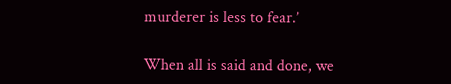murderer is less to fear.’

When all is said and done, we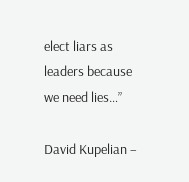elect liars as leaders because we need lies…”

David Kupelian –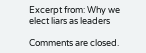Excerpt from: Why we elect liars as leaders

Comments are closed.